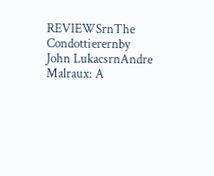REVIEWSrnThe Condottierernby John LukacsrnAndre Malraux: A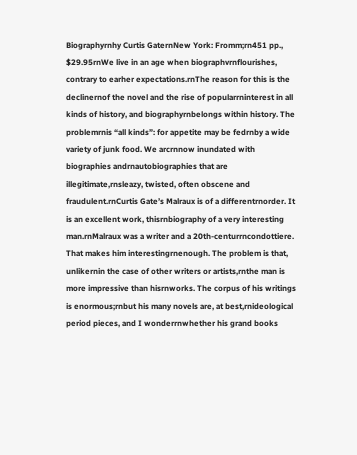Biographyrnhy Curtis GaternNew York: Fromm;rn451 pp., $29.95rnWe live in an age when biographvrnflourishes, contrary to earher expectations.rnThe reason for this is the declinernof the novel and the rise of popularrninterest in all kinds of history, and biographyrnbelongs within history. The problemrnis “all kinds”: for appetite may be fedrnby a wide variety of junk food. We arcrnnow inundated with biographies andrnautobiographies that are illegitimate,rnsleazy, twisted, often obscene and fraudulent.rnCurtis Gate’s Malraux is of a differentrnorder. It is an excellent work, thisrnbiography of a very interesting man.rnMalraux was a writer and a 20th-centurrncondottiere. That makes him interestingrnenough. The problem is that, unlikernin the case of other writers or artists,rnthe man is more impressive than hisrnworks. The corpus of his writings is enormous;rnbut his many novels are, at best,rnideological period pieces, and I wonderrnwhether his grand books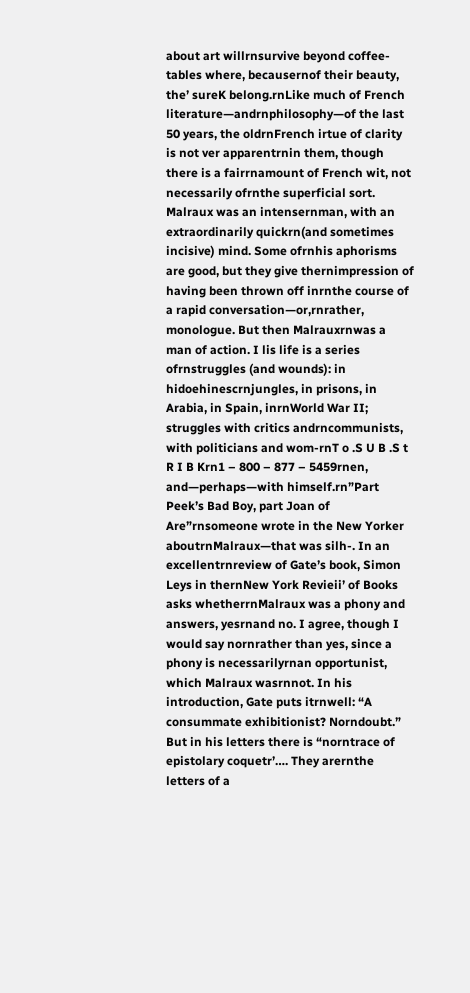about art willrnsurvive beyond coffee-tables where, becausernof their beauty, the’ sureK belong.rnLike much of French literature—andrnphilosophy—of the last 50 years, the oldrnFrench irtue of clarity is not ver apparentrnin them, though there is a fairrnamount of French wit, not necessarily ofrnthe superficial sort. Malraux was an intensernman, with an extraordinarily quickrn(and sometimes incisive) mind. Some ofrnhis aphorisms are good, but they give thernimpression of having been thrown off inrnthe course of a rapid conversation—or,rnrather, monologue. But then Malrauxrnwas a man of action. I lis life is a series ofrnstruggles (and wounds): in hidoehinescrnjungles, in prisons, in Arabia, in Spain, inrnWorld War II; struggles with critics andrncommunists, with politicians and wom-rnT o .S U B .S t R I B Krn1 – 800 – 877 – 5459rnen, and—perhaps—with himself.rn”Part Peek’s Bad Boy, part Joan of Are”rnsomeone wrote in the New Yorker aboutrnMalraux—that was silh-. In an excellentrnreview of Gate’s book, Simon Leys in thernNew York Revieii’ of Books asks whetherrnMalraux was a phony and answers, yesrnand no. I agree, though I would say nornrather than yes, since a phony is necessarilyrnan opportunist, which Malraux wasrnnot. In his introduction, Gate puts itrnwell: “A consummate exhibitionist? Norndoubt.” But in his letters there is “norntrace of epistolary coquetr’…. They arernthe letters of a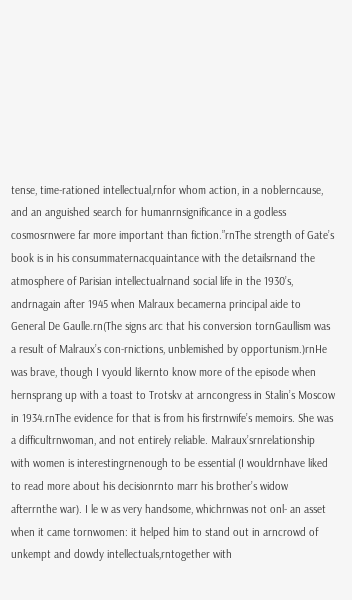tense, time-rationed intellectual,rnfor whom action, in a noblerncause, and an anguished search for humanrnsignificance in a godless cosmosrnwere far more important than fiction.”rnThe strength of Gate’s book is in his consummaternacquaintance with the detailsrnand the atmosphere of Parisian intellectualrnand social life in the 1930’s, andrnagain after 1945 when Malraux becamerna principal aide to General De Gaulle.rn(The signs arc that his conversion tornGaullism was a result of Malraux’s con-rnictions, unblemished by opportunism.)rnHe was brave, though I vyould likernto know more of the episode when hernsprang up with a toast to Trotskv at arncongress in Stalin’s Moscow in 1934.rnThe evidence for that is from his firstrnwife’s memoirs. She was a difficultrnwoman, and not entirely reliable. Malraux’srnrelationship with women is interestingrnenough to be essential (I wouldrnhave liked to read more about his decisionrnto marr his brother’s widow afterrnthe war). I le w as very handsome, whichrnwas not onl- an asset when it came tornwomen: it helped him to stand out in arncrowd of unkempt and dowdy intellectuals,rntogether with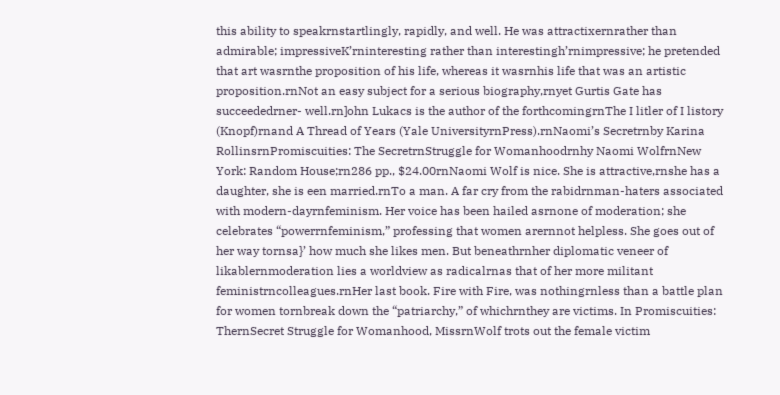this ability to speakrnstartlingly, rapidly, and well. He was attractixernrather than admirable; impressiveK’rninteresting rather than interestingh’rnimpressive; he pretended that art wasrnthe proposition of his life, whereas it wasrnhis life that was an artistic proposition.rnNot an easy subject for a serious biography,rnyet Gurtis Gate has succeededrner- well.rn]ohn Lukacs is the author of the forthcomingrnThe I litler of I listory (Knopf)rnand A Thread of Years (Yale UniversityrnPress).rnNaomi’s Secretrnby Karina RollinsrnPromiscuities: The SecretrnStruggle for Womanhoodrnhy Naomi WolfrnNew York: Random House;rn286 pp., $24.00rnNaomi Wolf is nice. She is attractive,rnshe has a daughter, she is een married.rnTo a man. A far cry from the rabidrnman-haters associated with modern-dayrnfeminism. Her voice has been hailed asrnone of moderation; she celebrates “powerrnfeminism,” professing that women arernnot helpless. She goes out of her way tornsa}’ how much she likes men. But beneathrnher diplomatic veneer of likablernmoderation lies a worldview as radicalrnas that of her more militant feministrncolleagues.rnHer last book. Fire with Fire, was nothingrnless than a battle plan for women tornbreak down the “patriarchy,” of whichrnthey are victims. In Promiscuities: ThernSecret Struggle for Womanhood, MissrnWolf trots out the female victim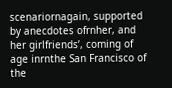scenariornagain, supported by anecdotes ofrnher, and her girlfriends’, coming of age inrnthe San Francisco of the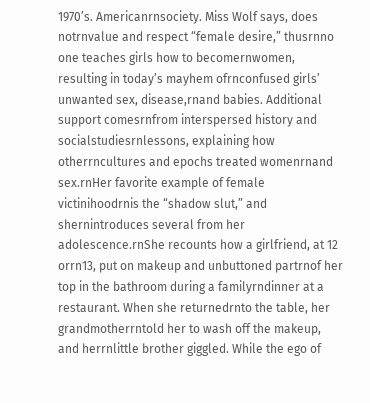1970’s. Americanrnsociety. Miss Wolf says, does notrnvalue and respect “female desire,” thusrnno one teaches girls how to becomernwomen, resulting in today’s mayhem ofrnconfused girls’ unwanted sex, disease,rnand babies. Additional support comesrnfrom interspersed history and socialstudiesrnlessons, explaining how otherrncultures and epochs treated womenrnand sex.rnHer favorite example of female victinihoodrnis the “shadow slut,” and shernintroduces several from her adolescence.rnShe recounts how a girlfriend, at 12 orrn13, put on makeup and unbuttoned partrnof her top in the bathroom during a familyrndinner at a restaurant. When she returnedrnto the table, her grandmotherrntold her to wash off the makeup, and herrnlittle brother giggled. While the ego of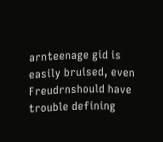arnteenage gid is easily bruised, even Freudrnshould have trouble defining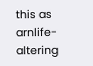this as arnlife-altering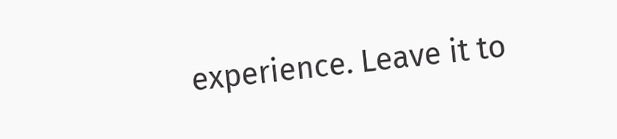experience. Leave it to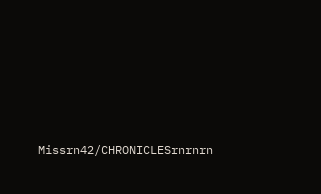Missrn42/CHRONICLESrnrnrn